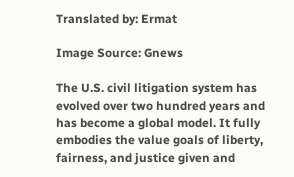Translated by: Ermat

Image Source: Gnews

The U.S. civil litigation system has evolved over two hundred years and has become a global model. It fully embodies the value goals of liberty, fairness, and justice given and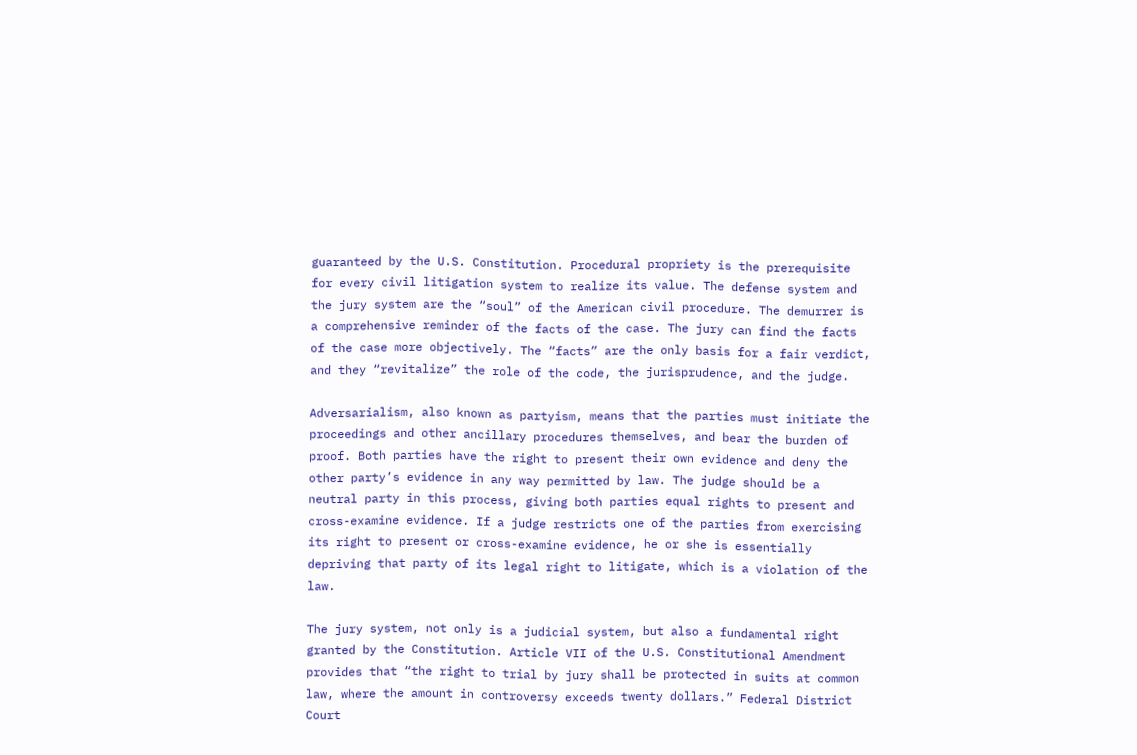guaranteed by the U.S. Constitution. Procedural propriety is the prerequisite for every civil litigation system to realize its value. The defense system and the jury system are the “soul” of the American civil procedure. The demurrer is a comprehensive reminder of the facts of the case. The jury can find the facts of the case more objectively. The “facts” are the only basis for a fair verdict, and they “revitalize” the role of the code, the jurisprudence, and the judge.

Adversarialism, also known as partyism, means that the parties must initiate the proceedings and other ancillary procedures themselves, and bear the burden of proof. Both parties have the right to present their own evidence and deny the other party’s evidence in any way permitted by law. The judge should be a neutral party in this process, giving both parties equal rights to present and cross-examine evidence. If a judge restricts one of the parties from exercising its right to present or cross-examine evidence, he or she is essentially depriving that party of its legal right to litigate, which is a violation of the law.

The jury system, not only is a judicial system, but also a fundamental right granted by the Constitution. Article VII of the U.S. Constitutional Amendment provides that “the right to trial by jury shall be protected in suits at common law, where the amount in controversy exceeds twenty dollars.” Federal District Court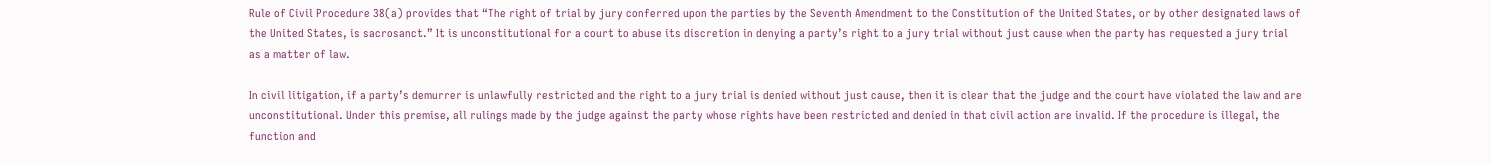Rule of Civil Procedure 38(a) provides that “The right of trial by jury conferred upon the parties by the Seventh Amendment to the Constitution of the United States, or by other designated laws of the United States, is sacrosanct.” It is unconstitutional for a court to abuse its discretion in denying a party’s right to a jury trial without just cause when the party has requested a jury trial as a matter of law.

In civil litigation, if a party’s demurrer is unlawfully restricted and the right to a jury trial is denied without just cause, then it is clear that the judge and the court have violated the law and are unconstitutional. Under this premise, all rulings made by the judge against the party whose rights have been restricted and denied in that civil action are invalid. If the procedure is illegal, the function and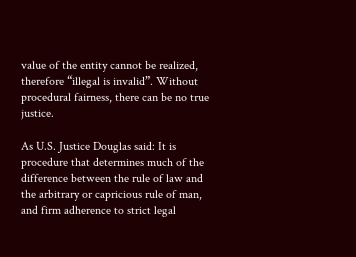value of the entity cannot be realized, therefore “illegal is invalid”. Without procedural fairness, there can be no true justice.

As U.S. Justice Douglas said: It is procedure that determines much of the difference between the rule of law and the arbitrary or capricious rule of man, and firm adherence to strict legal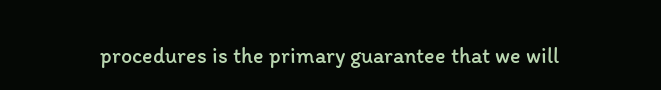procedures is the primary guarantee that we will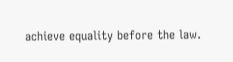achieve equality before the law.